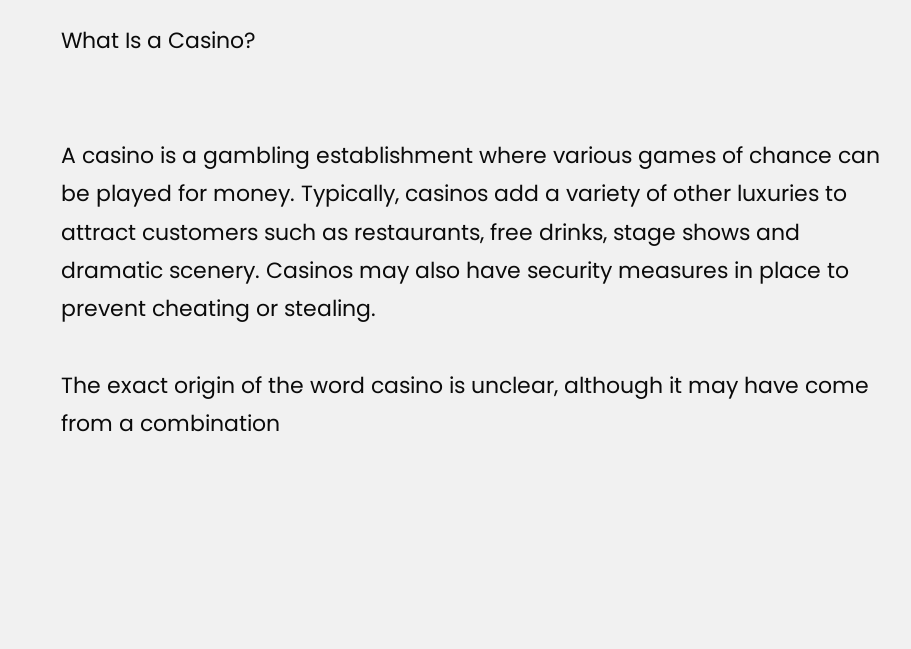What Is a Casino?


A casino is a gambling establishment where various games of chance can be played for money. Typically, casinos add a variety of other luxuries to attract customers such as restaurants, free drinks, stage shows and dramatic scenery. Casinos may also have security measures in place to prevent cheating or stealing.

The exact origin of the word casino is unclear, although it may have come from a combination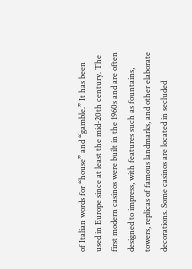of Italian words for “house” and “gamble.” It has been used in Europe since at least the mid-20th century. The first modern casinos were built in the 1960s and are often designed to impress, with features such as fountains, towers, replicas of famous landmarks, and other elaborate decorations. Some casinos are located in secluded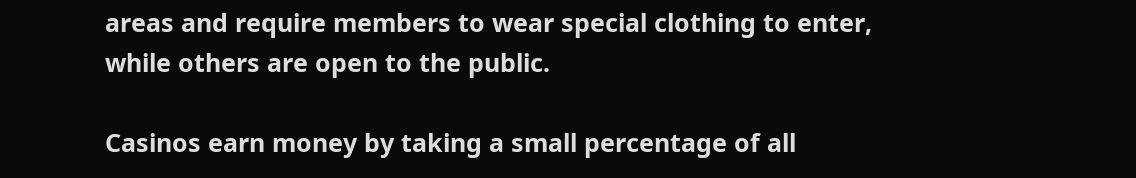areas and require members to wear special clothing to enter, while others are open to the public.

Casinos earn money by taking a small percentage of all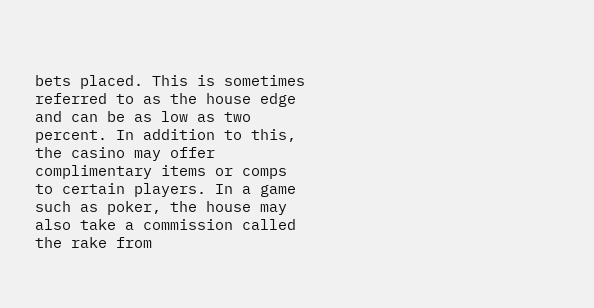bets placed. This is sometimes referred to as the house edge and can be as low as two percent. In addition to this, the casino may offer complimentary items or comps to certain players. In a game such as poker, the house may also take a commission called the rake from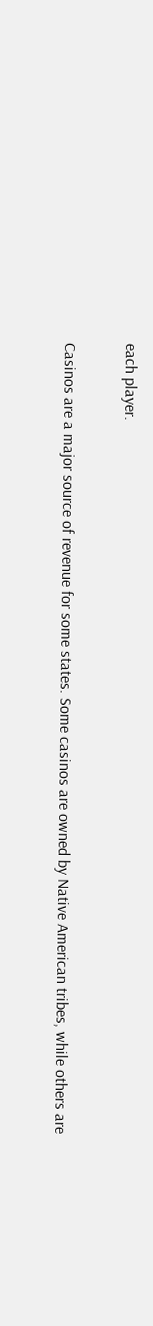each player.

Casinos are a major source of revenue for some states. Some casinos are owned by Native American tribes, while others are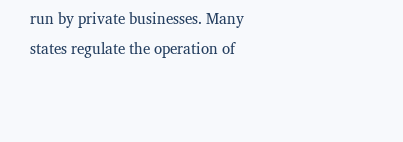run by private businesses. Many states regulate the operation of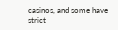casinos, and some have strict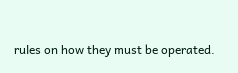rules on how they must be operated.